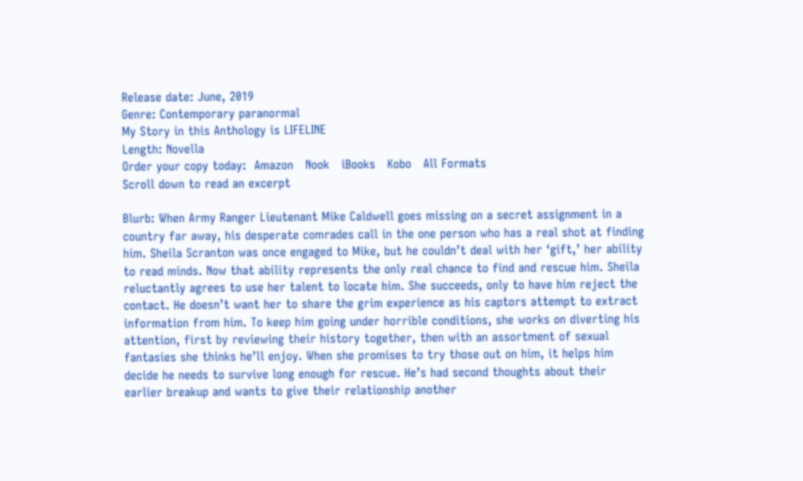Release date: June, 2019
Genre: Contemporary paranormal
My Story in this Anthology is LIFELINE
Length: Novella
Order your copy today:  Amazon   Nook   iBooks   Kobo   All Formats
Scroll down to read an excerpt

Blurb: When Army Ranger Lieutenant Mike Caldwell goes missing on a secret assignment in a country far away, his desperate comrades call in the one person who has a real shot at finding him. Sheila Scranton was once engaged to Mike, but he couldn’t deal with her ‘gift,’ her ability to read minds. Now that ability represents the only real chance to find and rescue him. Sheila reluctantly agrees to use her talent to locate him. She succeeds, only to have him reject the contact. He doesn’t want her to share the grim experience as his captors attempt to extract information from him. To keep him going under horrible conditions, she works on diverting his attention, first by reviewing their history together, then with an assortment of sexual fantasies she thinks he’ll enjoy. When she promises to try those out on him, it helps him decide he needs to survive long enough for rescue. He’s had second thoughts about their earlier breakup and wants to give their relationship another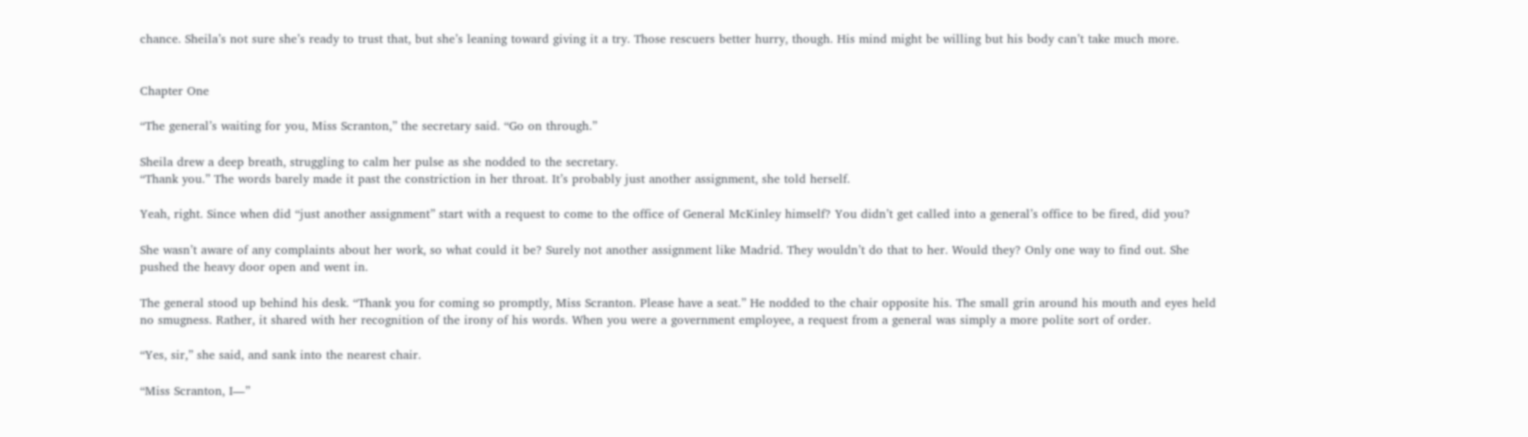chance. Sheila’s not sure she’s ready to trust that, but she’s leaning toward giving it a try. Those rescuers better hurry, though. His mind might be willing but his body can’t take much more.


Chapter One

“The general’s waiting for you, Miss Scranton,” the secretary said. “Go on through.”

Sheila drew a deep breath, struggling to calm her pulse as she nodded to the secretary.
“Thank you.” The words barely made it past the constriction in her throat. It’s probably just another assignment, she told herself.

Yeah, right. Since when did “just another assignment” start with a request to come to the office of General McKinley himself? You didn’t get called into a general’s office to be fired, did you?

She wasn’t aware of any complaints about her work, so what could it be? Surely not another assignment like Madrid. They wouldn’t do that to her. Would they? Only one way to find out. She pushed the heavy door open and went in.

The general stood up behind his desk. “Thank you for coming so promptly, Miss Scranton. Please have a seat.” He nodded to the chair opposite his. The small grin around his mouth and eyes held no smugness. Rather, it shared with her recognition of the irony of his words. When you were a government employee, a request from a general was simply a more polite sort of order.

“Yes, sir,” she said, and sank into the nearest chair.

“Miss Scranton, I―”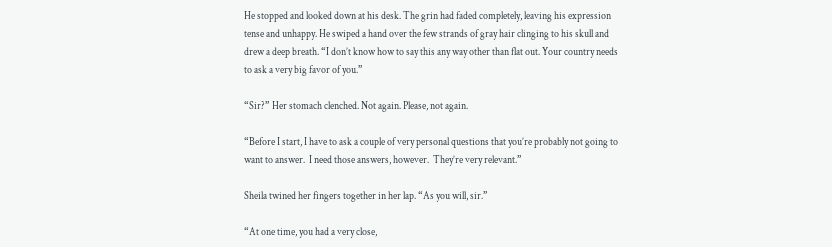He stopped and looked down at his desk. The grin had faded completely, leaving his expression tense and unhappy. He swiped a hand over the few strands of gray hair clinging to his skull and drew a deep breath. “I don’t know how to say this any way other than flat out. Your country needs to ask a very big favor of you.”

“Sir?” Her stomach clenched. Not again. Please, not again.

“Before I start, I have to ask a couple of very personal questions that you’re probably not going to want to answer.  I need those answers, however.  They’re very relevant.”

Sheila twined her fingers together in her lap. “As you will, sir.”

“At one time, you had a very close,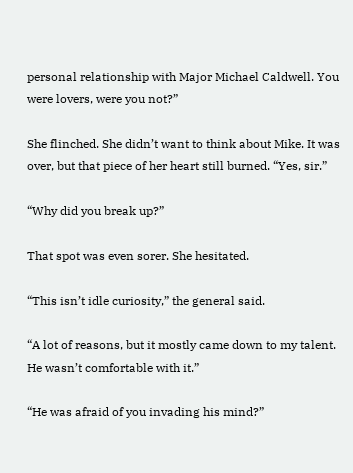personal relationship with Major Michael Caldwell. You were lovers, were you not?”

She flinched. She didn’t want to think about Mike. It was over, but that piece of her heart still burned. “Yes, sir.”

“Why did you break up?”

That spot was even sorer. She hesitated.

“This isn’t idle curiosity,” the general said.

“A lot of reasons, but it mostly came down to my talent. He wasn’t comfortable with it.”

“He was afraid of you invading his mind?”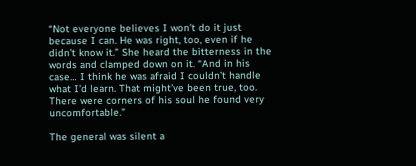“Not everyone believes I won’t do it just because I can. He was right, too, even if he didn’t know it.” She heard the bitterness in the words and clamped down on it. “And in his case… I think he was afraid I couldn’t handle what I’d learn. That might’ve been true, too. There were corners of his soul he found very uncomfortable.”

The general was silent a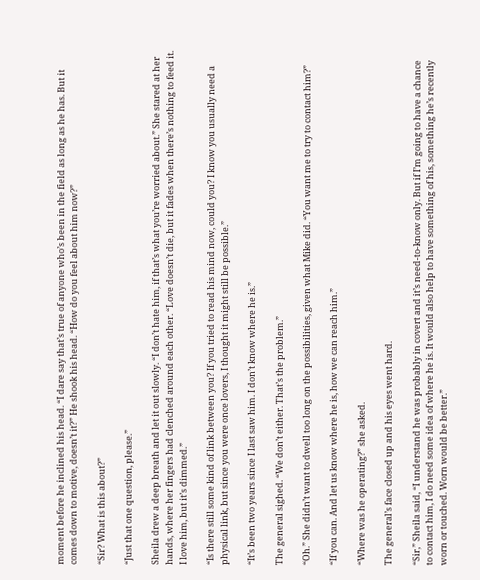moment before he inclined his head. “I dare say that’s true of anyone who’s been in the field as long as he has. But it comes down to motive, doesn’t it?” He shook his head. “How do you feel about him now?”

“Sir? What is this about?”

“Just that one question, please.”

Sheila drew a deep breath and let it out slowly. “I don’t hate him, if that’s what you’re worried about.” She stared at her hands, where her fingers had clenched around each other. “Love doesn’t die, but it fades when there’s nothing to feed it. I love him, but it’s dimmed.”

“Is there still some kind of link between you? If you tried to read his mind now, could you? I know you usually need a physical link, but since you were once lovers, I thought it might still be possible.”

“It’s been two years since I last saw him. I don’t know where he is.”

The general sighed. “We don’t either. That’s the problem.”

“Oh.” She didn’t want to dwell too long on the possibilities, given what Mike did. “You want me to try to contact him?”

“If you can. And let us know where he is, how we can reach him.”

“Where was he operating?” she asked.

The general’s face closed up and his eyes went hard.

“Sir,” Sheila said, “I understand he was probably in covert and it’s need-to-know only. But if I’m going to have a chance to contact him, I do need some idea of where he is. It would also help to have something of his, something he’s recently worn or touched. Worn would be better.”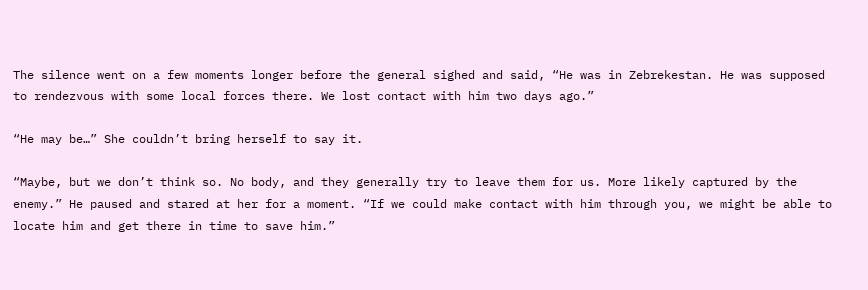The silence went on a few moments longer before the general sighed and said, “He was in Zebrekestan. He was supposed to rendezvous with some local forces there. We lost contact with him two days ago.”

“He may be…” She couldn’t bring herself to say it.

“Maybe, but we don’t think so. No body, and they generally try to leave them for us. More likely captured by the enemy.” He paused and stared at her for a moment. “If we could make contact with him through you, we might be able to locate him and get there in time to save him.”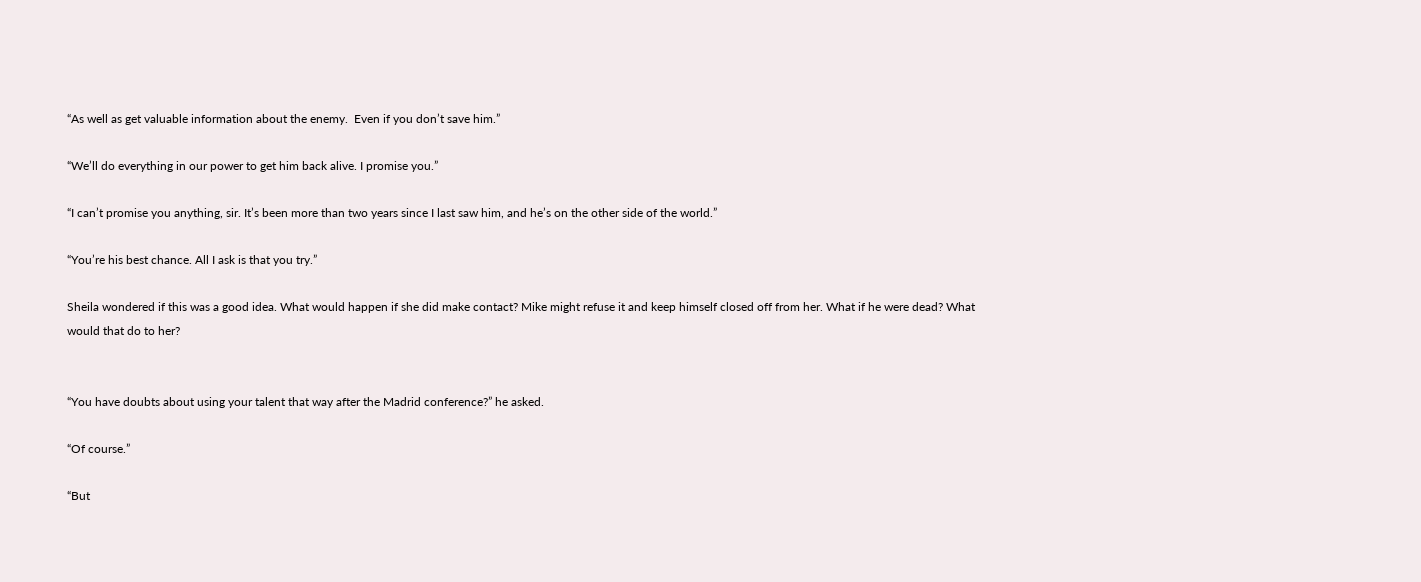“As well as get valuable information about the enemy.  Even if you don’t save him.”

“We’ll do everything in our power to get him back alive. I promise you.”

“I can’t promise you anything, sir. It’s been more than two years since I last saw him, and he’s on the other side of the world.”

“You’re his best chance. All I ask is that you try.”

Sheila wondered if this was a good idea. What would happen if she did make contact? Mike might refuse it and keep himself closed off from her. What if he were dead? What would that do to her?


“You have doubts about using your talent that way after the Madrid conference?” he asked.

“Of course.”

“But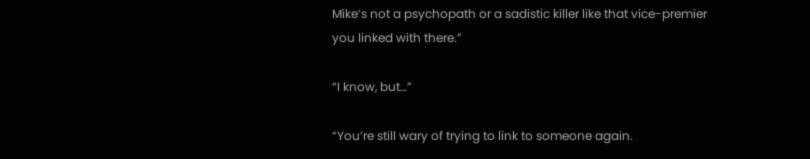Mike’s not a psychopath or a sadistic killer like that vice-premier you linked with there.”

“I know, but…”

“You’re still wary of trying to link to someone again.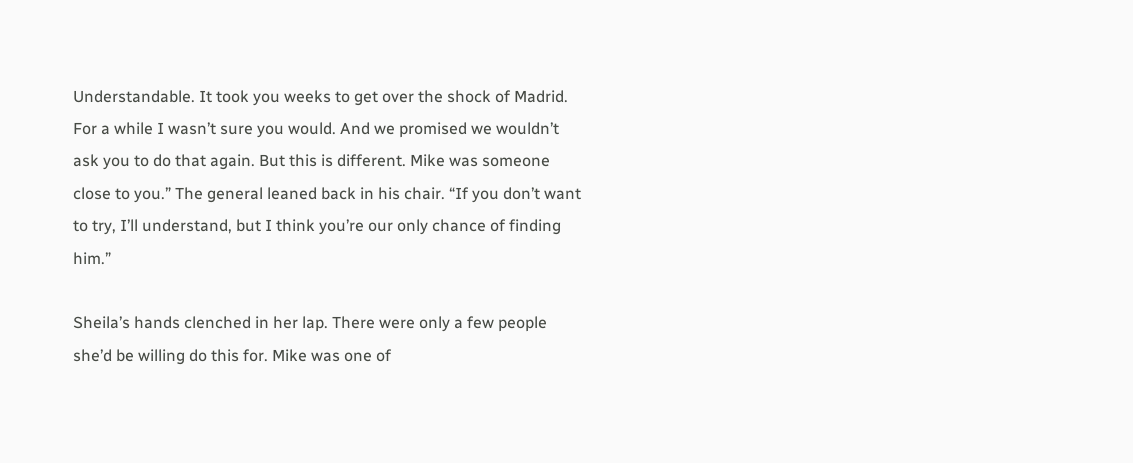Understandable. It took you weeks to get over the shock of Madrid. For a while I wasn’t sure you would. And we promised we wouldn’t ask you to do that again. But this is different. Mike was someone close to you.” The general leaned back in his chair. “If you don’t want to try, I’ll understand, but I think you’re our only chance of finding him.”

Sheila’s hands clenched in her lap. There were only a few people she’d be willing do this for. Mike was one of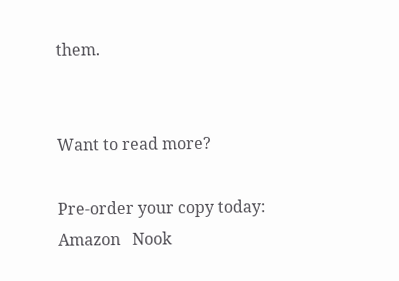them.


Want to read more?

Pre-order your copy today:  Amazon   Nook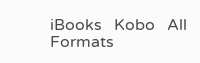iBooks   Kobo   All Formats